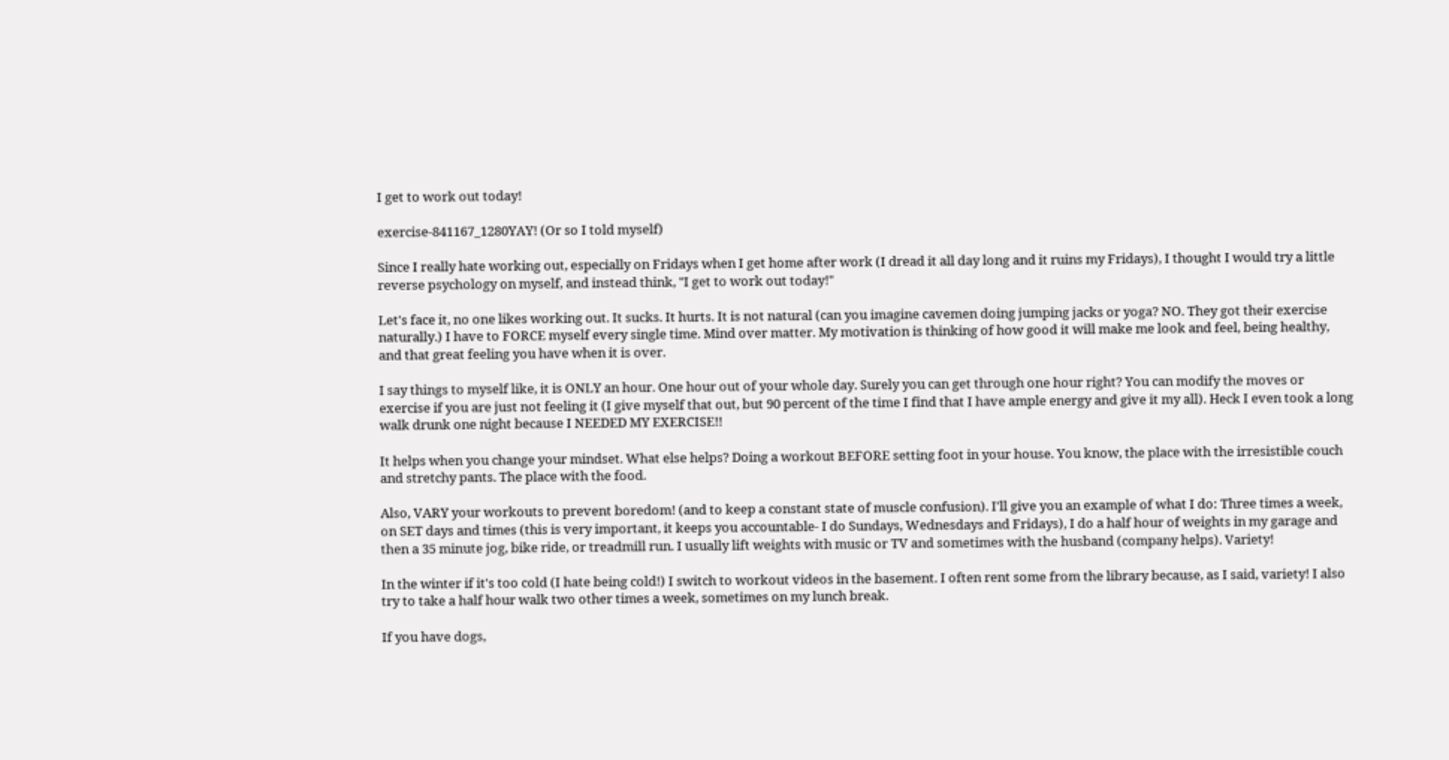I get to work out today!

exercise-841167_1280YAY! (Or so I told myself)

Since I really hate working out, especially on Fridays when I get home after work (I dread it all day long and it ruins my Fridays), I thought I would try a little reverse psychology on myself, and instead think, "I get to work out today!"

Let's face it, no one likes working out. It sucks. It hurts. It is not natural (can you imagine cavemen doing jumping jacks or yoga? NO. They got their exercise naturally.) I have to FORCE myself every single time. Mind over matter. My motivation is thinking of how good it will make me look and feel, being healthy, and that great feeling you have when it is over.

I say things to myself like, it is ONLY an hour. One hour out of your whole day. Surely you can get through one hour right? You can modify the moves or exercise if you are just not feeling it (I give myself that out, but 90 percent of the time I find that I have ample energy and give it my all). Heck I even took a long walk drunk one night because I NEEDED MY EXERCISE!!

It helps when you change your mindset. What else helps? Doing a workout BEFORE setting foot in your house. You know, the place with the irresistible couch and stretchy pants. The place with the food.

Also, VARY your workouts to prevent boredom! (and to keep a constant state of muscle confusion). I'll give you an example of what I do: Three times a week, on SET days and times (this is very important, it keeps you accountable- I do Sundays, Wednesdays and Fridays), I do a half hour of weights in my garage and then a 35 minute jog, bike ride, or treadmill run. I usually lift weights with music or TV and sometimes with the husband (company helps). Variety!

In the winter if it's too cold (I hate being cold!) I switch to workout videos in the basement. I often rent some from the library because, as I said, variety! I also try to take a half hour walk two other times a week, sometimes on my lunch break.

If you have dogs,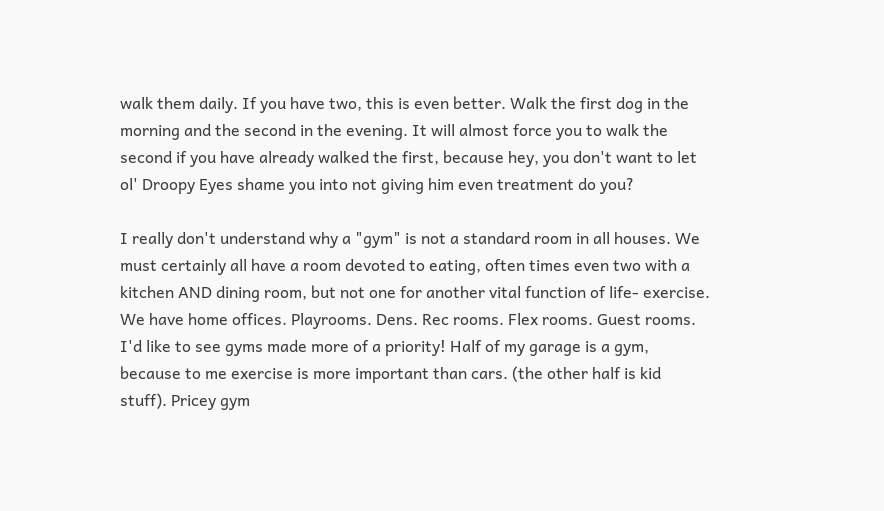walk them daily. If you have two, this is even better. Walk the first dog in the morning and the second in the evening. It will almost force you to walk the second if you have already walked the first, because hey, you don't want to let ol' Droopy Eyes shame you into not giving him even treatment do you?

I really don't understand why a "gym" is not a standard room in all houses. We must certainly all have a room devoted to eating, often times even two with a kitchen AND dining room, but not one for another vital function of life- exercise. We have home offices. Playrooms. Dens. Rec rooms. Flex rooms. Guest rooms. I'd like to see gyms made more of a priority! Half of my garage is a gym, because to me exercise is more important than cars. (the other half is kid stuff). Pricey gym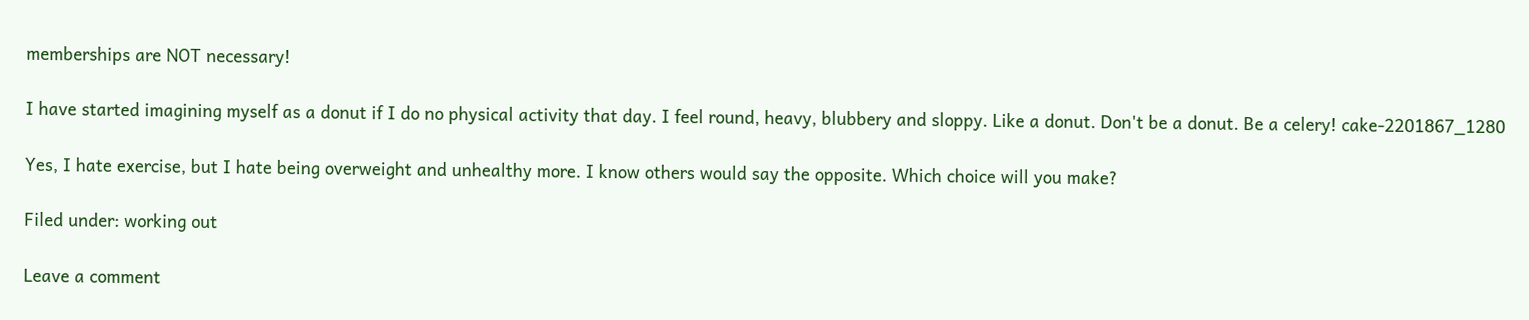memberships are NOT necessary!

I have started imagining myself as a donut if I do no physical activity that day. I feel round, heavy, blubbery and sloppy. Like a donut. Don't be a donut. Be a celery! cake-2201867_1280

Yes, I hate exercise, but I hate being overweight and unhealthy more. I know others would say the opposite. Which choice will you make?

Filed under: working out

Leave a comment